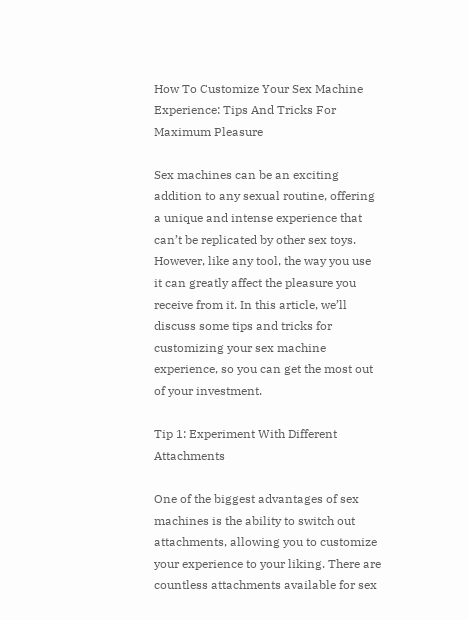How To Customize Your Sex Machine Experience: Tips And Tricks For Maximum Pleasure

Sex machines can be an exciting addition to any sexual routine, offering a unique and intense experience that can’t be replicated by other sex toys. However, like any tool, the way you use it can greatly affect the pleasure you receive from it. In this article, we’ll discuss some tips and tricks for customizing your sex machine experience, so you can get the most out of your investment.

Tip 1: Experiment With Different Attachments

One of the biggest advantages of sex machines is the ability to switch out attachments, allowing you to customize your experience to your liking. There are countless attachments available for sex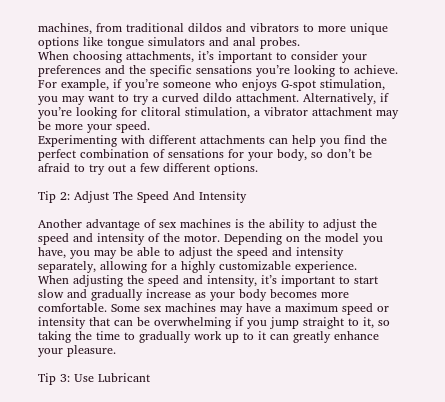machines, from traditional dildos and vibrators to more unique options like tongue simulators and anal probes.
When choosing attachments, it’s important to consider your preferences and the specific sensations you’re looking to achieve. For example, if you’re someone who enjoys G-spot stimulation, you may want to try a curved dildo attachment. Alternatively, if you’re looking for clitoral stimulation, a vibrator attachment may be more your speed.
Experimenting with different attachments can help you find the perfect combination of sensations for your body, so don’t be afraid to try out a few different options.

Tip 2: Adjust The Speed And Intensity

Another advantage of sex machines is the ability to adjust the speed and intensity of the motor. Depending on the model you have, you may be able to adjust the speed and intensity separately, allowing for a highly customizable experience.
When adjusting the speed and intensity, it’s important to start slow and gradually increase as your body becomes more comfortable. Some sex machines may have a maximum speed or intensity that can be overwhelming if you jump straight to it, so taking the time to gradually work up to it can greatly enhance your pleasure.

Tip 3: Use Lubricant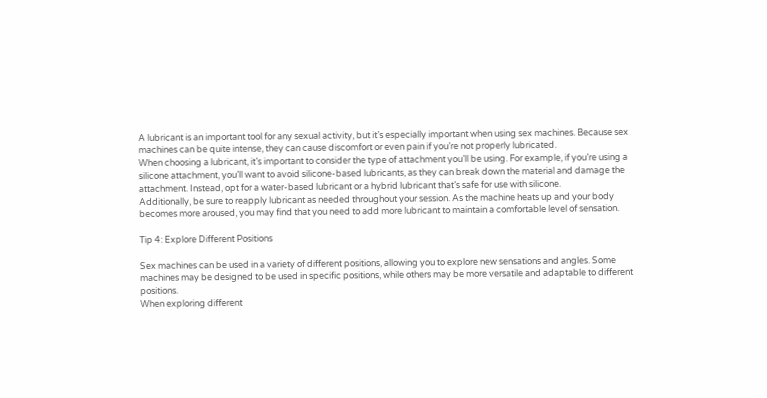A lubricant is an important tool for any sexual activity, but it’s especially important when using sex machines. Because sex machines can be quite intense, they can cause discomfort or even pain if you’re not properly lubricated.
When choosing a lubricant, it’s important to consider the type of attachment you’ll be using. For example, if you’re using a silicone attachment, you’ll want to avoid silicone-based lubricants, as they can break down the material and damage the attachment. Instead, opt for a water-based lubricant or a hybrid lubricant that’s safe for use with silicone.
Additionally, be sure to reapply lubricant as needed throughout your session. As the machine heats up and your body becomes more aroused, you may find that you need to add more lubricant to maintain a comfortable level of sensation.

Tip 4: Explore Different Positions

Sex machines can be used in a variety of different positions, allowing you to explore new sensations and angles. Some machines may be designed to be used in specific positions, while others may be more versatile and adaptable to different positions.
When exploring different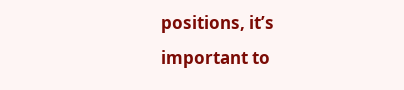positions, it’s important to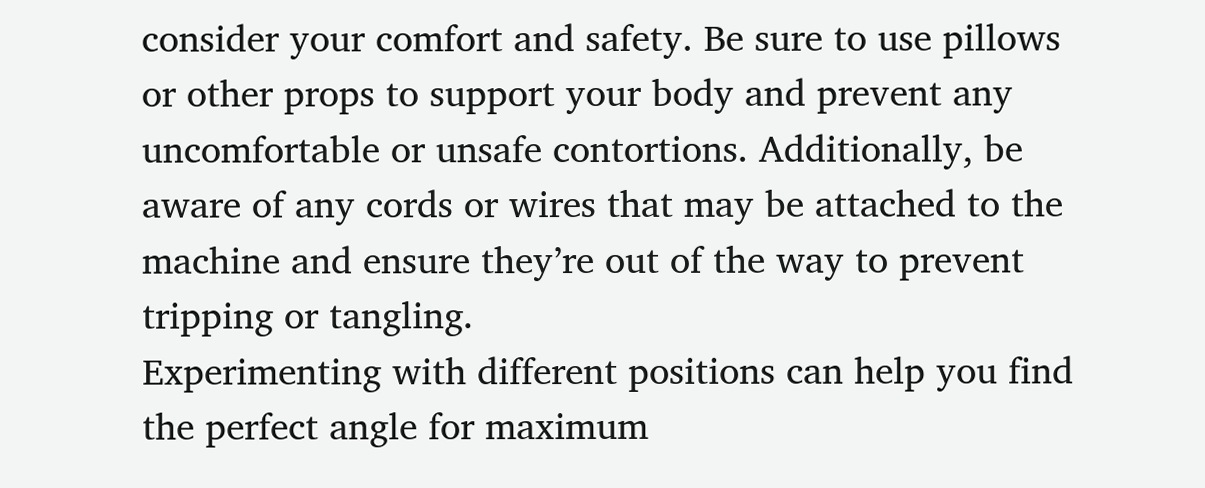consider your comfort and safety. Be sure to use pillows or other props to support your body and prevent any uncomfortable or unsafe contortions. Additionally, be aware of any cords or wires that may be attached to the machine and ensure they’re out of the way to prevent tripping or tangling.
Experimenting with different positions can help you find the perfect angle for maximum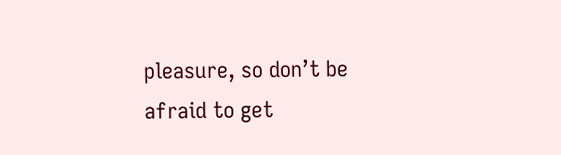pleasure, so don’t be afraid to get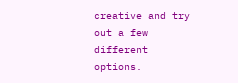creative and try out a few different options.